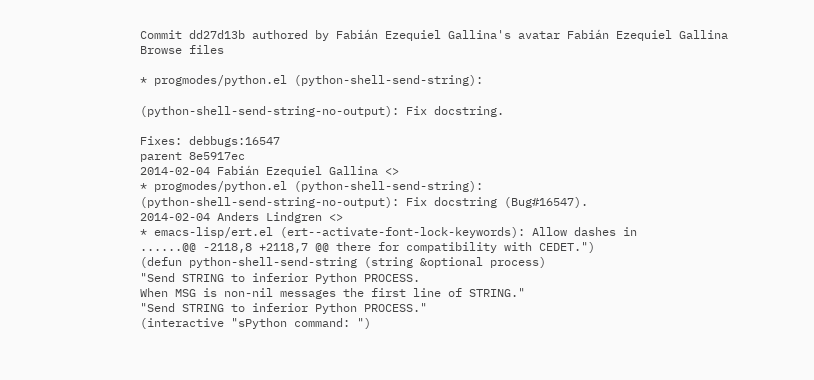Commit dd27d13b authored by Fabián Ezequiel Gallina's avatar Fabián Ezequiel Gallina
Browse files

* progmodes/python.el (python-shell-send-string):

(python-shell-send-string-no-output): Fix docstring.

Fixes: debbugs:16547
parent 8e5917ec
2014-02-04 Fabián Ezequiel Gallina <>
* progmodes/python.el (python-shell-send-string):
(python-shell-send-string-no-output): Fix docstring (Bug#16547).
2014-02-04 Anders Lindgren <>
* emacs-lisp/ert.el (ert--activate-font-lock-keywords): Allow dashes in
......@@ -2118,8 +2118,7 @@ there for compatibility with CEDET.")
(defun python-shell-send-string (string &optional process)
"Send STRING to inferior Python PROCESS.
When MSG is non-nil messages the first line of STRING."
"Send STRING to inferior Python PROCESS."
(interactive "sPython command: ")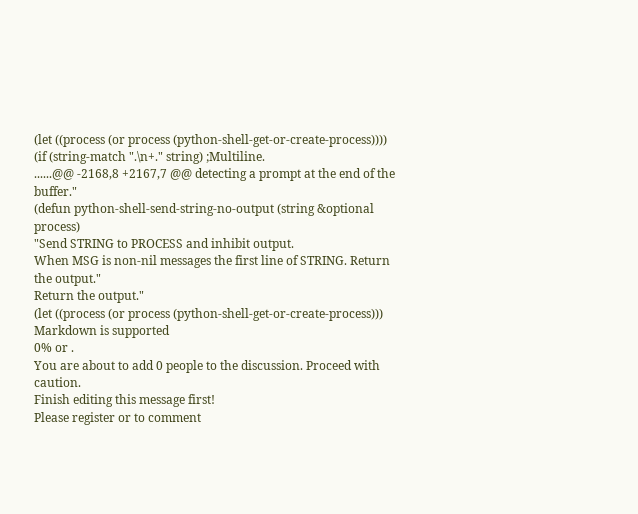(let ((process (or process (python-shell-get-or-create-process))))
(if (string-match ".\n+." string) ;Multiline.
......@@ -2168,8 +2167,7 @@ detecting a prompt at the end of the buffer."
(defun python-shell-send-string-no-output (string &optional process)
"Send STRING to PROCESS and inhibit output.
When MSG is non-nil messages the first line of STRING. Return
the output."
Return the output."
(let ((process (or process (python-shell-get-or-create-process)))
Markdown is supported
0% or .
You are about to add 0 people to the discussion. Proceed with caution.
Finish editing this message first!
Please register or to comment